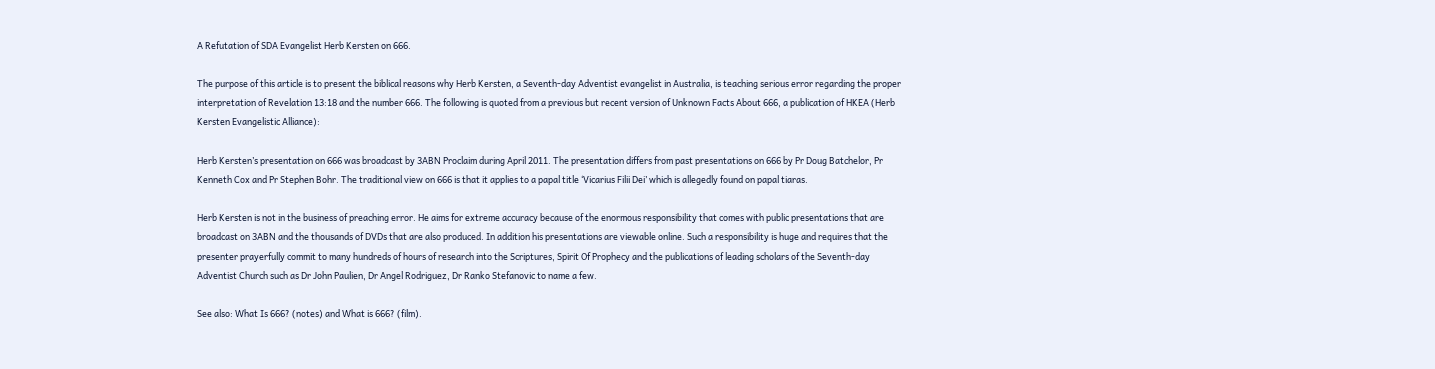A Refutation of SDA Evangelist Herb Kersten on 666.

The purpose of this article is to present the biblical reasons why Herb Kersten, a Seventh-day Adventist evangelist in Australia, is teaching serious error regarding the proper interpretation of Revelation 13:18 and the number 666. The following is quoted from a previous but recent version of Unknown Facts About 666, a publication of HKEA (Herb Kersten Evangelistic Alliance):

Herb Kersten’s presentation on 666 was broadcast by 3ABN Proclaim during April 2011. The presentation differs from past presentations on 666 by Pr Doug Batchelor, Pr Kenneth Cox and Pr Stephen Bohr. The traditional view on 666 is that it applies to a papal title ‘Vicarius Filii Dei’ which is allegedly found on papal tiaras.

Herb Kersten is not in the business of preaching error. He aims for extreme accuracy because of the enormous responsibility that comes with public presentations that are broadcast on 3ABN and the thousands of DVDs that are also produced. In addition his presentations are viewable online. Such a responsibility is huge and requires that the presenter prayerfully commit to many hundreds of hours of research into the Scriptures, Spirit Of Prophecy and the publications of leading scholars of the Seventh-day Adventist Church such as Dr John Paulien, Dr Angel Rodriguez, Dr Ranko Stefanovic to name a few.

See also: What Is 666? (notes) and What is 666? (film).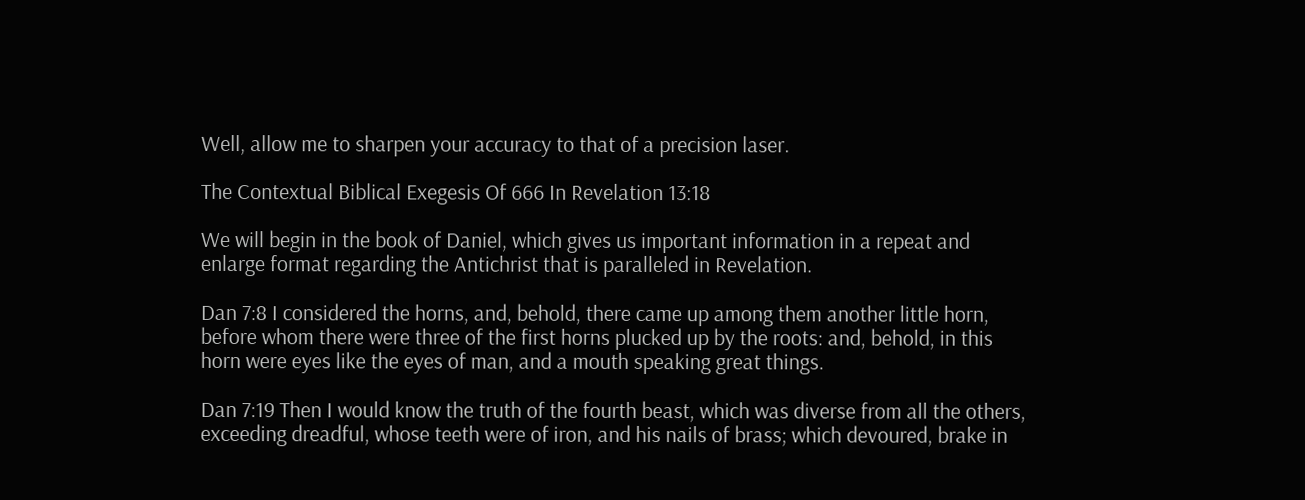Well, allow me to sharpen your accuracy to that of a precision laser.

The Contextual Biblical Exegesis Of 666 In Revelation 13:18

We will begin in the book of Daniel, which gives us important information in a repeat and enlarge format regarding the Antichrist that is paralleled in Revelation.

Dan 7:8 I considered the horns, and, behold, there came up among them another little horn, before whom there were three of the first horns plucked up by the roots: and, behold, in this horn were eyes like the eyes of man, and a mouth speaking great things.

Dan 7:19 Then I would know the truth of the fourth beast, which was diverse from all the others, exceeding dreadful, whose teeth were of iron, and his nails of brass; which devoured, brake in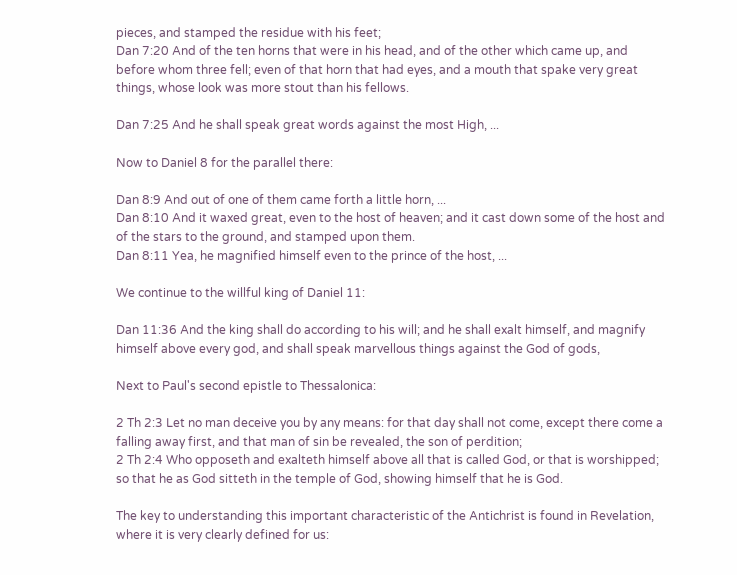pieces, and stamped the residue with his feet;
Dan 7:20 And of the ten horns that were in his head, and of the other which came up, and before whom three fell; even of that horn that had eyes, and a mouth that spake very great things, whose look was more stout than his fellows.

Dan 7:25 And he shall speak great words against the most High, ...

Now to Daniel 8 for the parallel there:

Dan 8:9 And out of one of them came forth a little horn, ...
Dan 8:10 And it waxed great, even to the host of heaven; and it cast down some of the host and of the stars to the ground, and stamped upon them.
Dan 8:11 Yea, he magnified himself even to the prince of the host, ...

We continue to the willful king of Daniel 11:

Dan 11:36 And the king shall do according to his will; and he shall exalt himself, and magnify himself above every god, and shall speak marvellous things against the God of gods,

Next to Paul's second epistle to Thessalonica:

2 Th 2:3 Let no man deceive you by any means: for that day shall not come, except there come a falling away first, and that man of sin be revealed, the son of perdition;
2 Th 2:4 Who opposeth and exalteth himself above all that is called God, or that is worshipped; so that he as God sitteth in the temple of God, showing himself that he is God.

The key to understanding this important characteristic of the Antichrist is found in Revelation, where it is very clearly defined for us: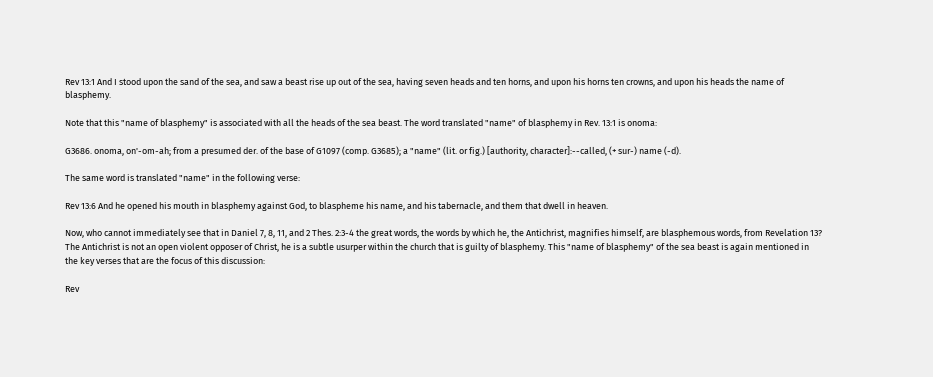Rev 13:1 And I stood upon the sand of the sea, and saw a beast rise up out of the sea, having seven heads and ten horns, and upon his horns ten crowns, and upon his heads the name of blasphemy.

Note that this "name of blasphemy" is associated with all the heads of the sea beast. The word translated "name" of blasphemy in Rev. 13:1 is onoma:

G3686. onoma, on'-om-ah; from a presumed der. of the base of G1097 (comp. G3685); a "name" (lit. or fig.) [authority, character]:--called, (+ sur-) name (-d).

The same word is translated "name" in the following verse:

Rev 13:6 And he opened his mouth in blasphemy against God, to blaspheme his name, and his tabernacle, and them that dwell in heaven.

Now, who cannot immediately see that in Daniel 7, 8, 11, and 2 Thes. 2:3-4 the great words, the words by which he, the Antichrist, magnifies himself, are blasphemous words, from Revelation 13? The Antichrist is not an open violent opposer of Christ, he is a subtle usurper within the church that is guilty of blasphemy. This "name of blasphemy" of the sea beast is again mentioned in the key verses that are the focus of this discussion:

Rev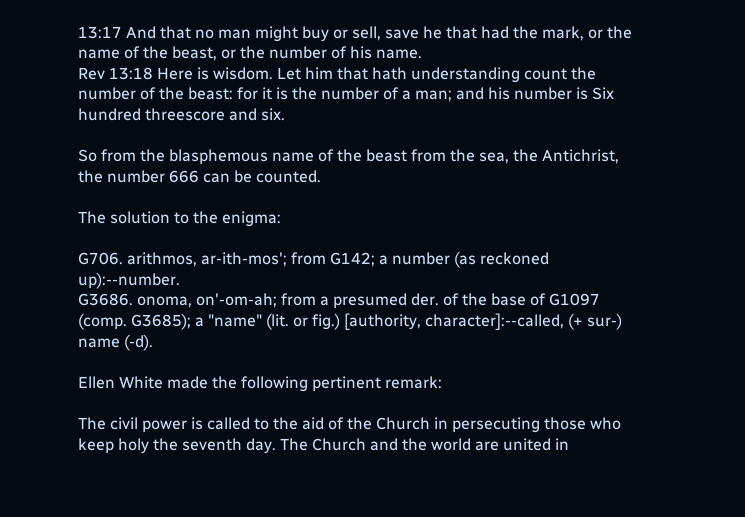13:17 And that no man might buy or sell, save he that had the mark, or the name of the beast, or the number of his name.
Rev 13:18 Here is wisdom. Let him that hath understanding count the number of the beast: for it is the number of a man; and his number is Six hundred threescore and six.

So from the blasphemous name of the beast from the sea, the Antichrist, the number 666 can be counted.

The solution to the enigma:

G706. arithmos, ar-ith-mos'; from G142; a number (as reckoned up):--number.
G3686. onoma, on'-om-ah; from a presumed der. of the base of G1097 (comp. G3685); a "name" (lit. or fig.) [authority, character]:--called, (+ sur-) name (-d).

Ellen White made the following pertinent remark:

The civil power is called to the aid of the Church in persecuting those who keep holy the seventh day. The Church and the world are united in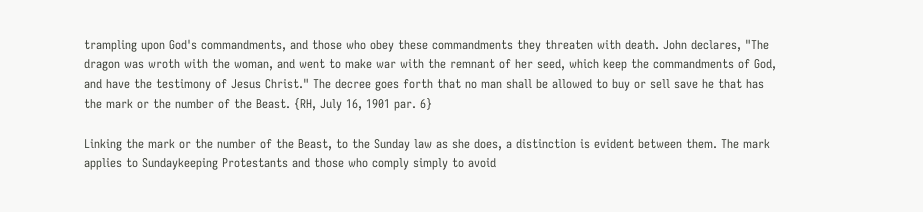trampling upon God's commandments, and those who obey these commandments they threaten with death. John declares, "The dragon was wroth with the woman, and went to make war with the remnant of her seed, which keep the commandments of God, and have the testimony of Jesus Christ." The decree goes forth that no man shall be allowed to buy or sell save he that has the mark or the number of the Beast. {RH, July 16, 1901 par. 6}

Linking the mark or the number of the Beast, to the Sunday law as she does, a distinction is evident between them. The mark applies to Sundaykeeping Protestants and those who comply simply to avoid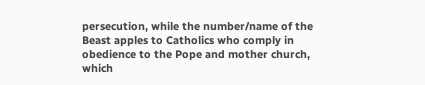persecution, while the number/name of the Beast apples to Catholics who comply in obedience to the Pope and mother church, which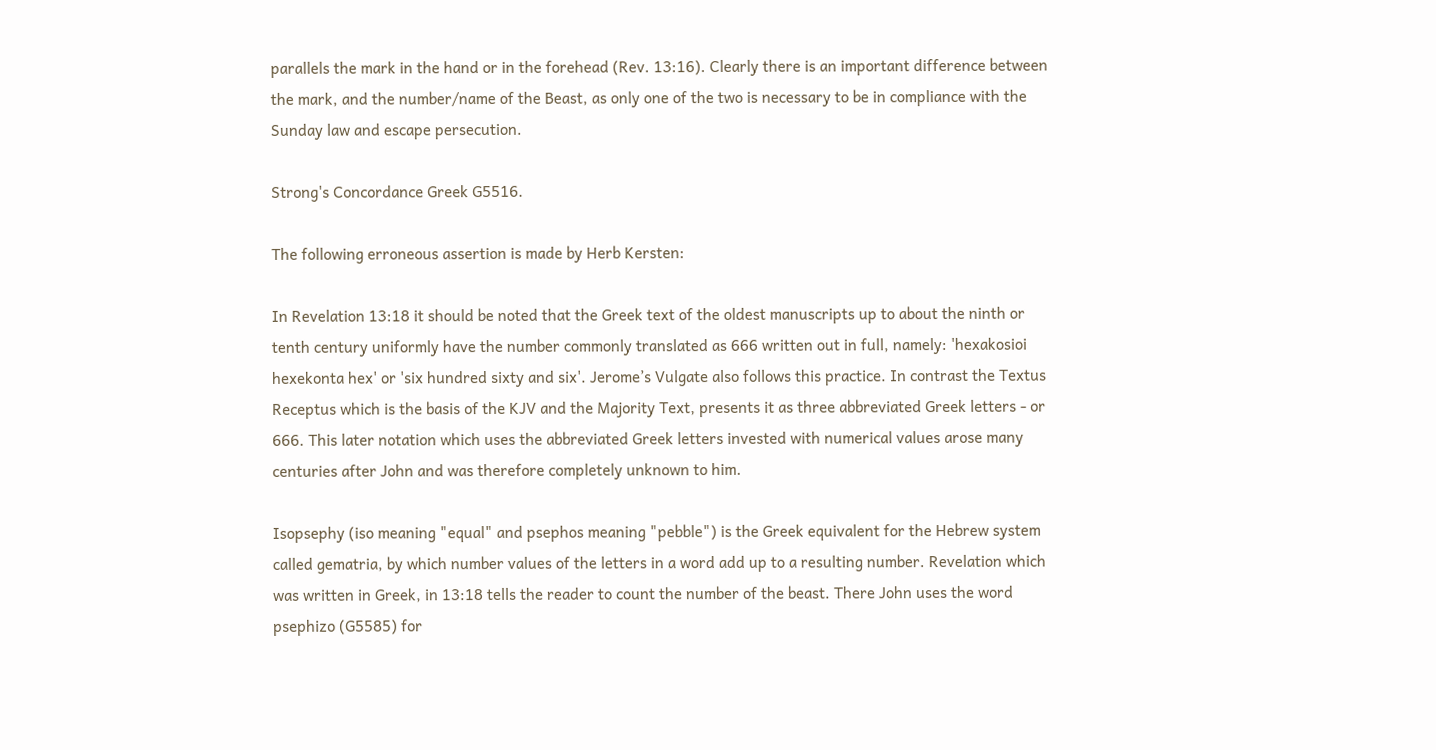parallels the mark in the hand or in the forehead (Rev. 13:16). Clearly there is an important difference between the mark, and the number/name of the Beast, as only one of the two is necessary to be in compliance with the Sunday law and escape persecution.

Strong's Concordance Greek G5516.

The following erroneous assertion is made by Herb Kersten:

In Revelation 13:18 it should be noted that the Greek text of the oldest manuscripts up to about the ninth or tenth century uniformly have the number commonly translated as 666 written out in full, namely: 'hexakosioi hexekonta hex' or 'six hundred sixty and six'. Jerome’s Vulgate also follows this practice. In contrast the Textus Receptus which is the basis of the KJV and the Majority Text, presents it as three abbreviated Greek letters - or 666. This later notation which uses the abbreviated Greek letters invested with numerical values arose many centuries after John and was therefore completely unknown to him.

Isopsephy (iso meaning "equal" and psephos meaning "pebble") is the Greek equivalent for the Hebrew system called gematria, by which number values of the letters in a word add up to a resulting number. Revelation which was written in Greek, in 13:18 tells the reader to count the number of the beast. There John uses the word psephizo (G5585) for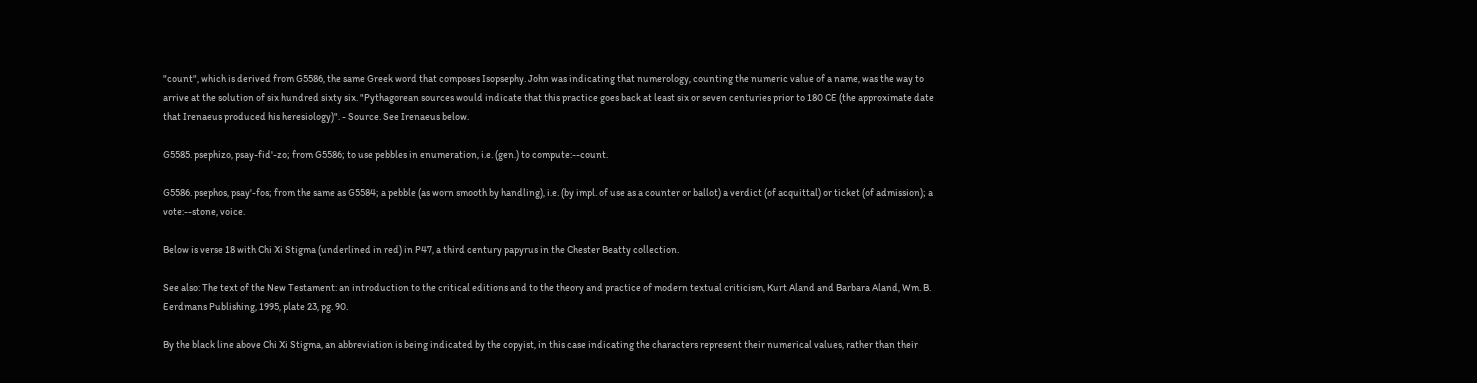"count", which is derived from G5586, the same Greek word that composes Isopsephy. John was indicating that numerology, counting the numeric value of a name, was the way to arrive at the solution of six hundred sixty six. "Pythagorean sources would indicate that this practice goes back at least six or seven centuries prior to 180 CE (the approximate date that Irenaeus produced his heresiology)". - Source. See Irenaeus below.

G5585. psephizo, psay-fid'-zo; from G5586; to use pebbles in enumeration, i.e. (gen.) to compute:--count.

G5586. psephos, psay'-fos; from the same as G5584; a pebble (as worn smooth by handling), i.e. (by impl. of use as a counter or ballot) a verdict (of acquittal) or ticket (of admission); a vote:--stone, voice.

Below is verse 18 with Chi Xi Stigma (underlined in red) in P47, a third century papyrus in the Chester Beatty collection.

See also: The text of the New Testament: an introduction to the critical editions and to the theory and practice of modern textual criticism, Kurt Aland and Barbara Aland, Wm. B. Eerdmans Publishing, 1995, plate 23, pg. 90.

By the black line above Chi Xi Stigma, an abbreviation is being indicated by the copyist, in this case indicating the characters represent their numerical values, rather than their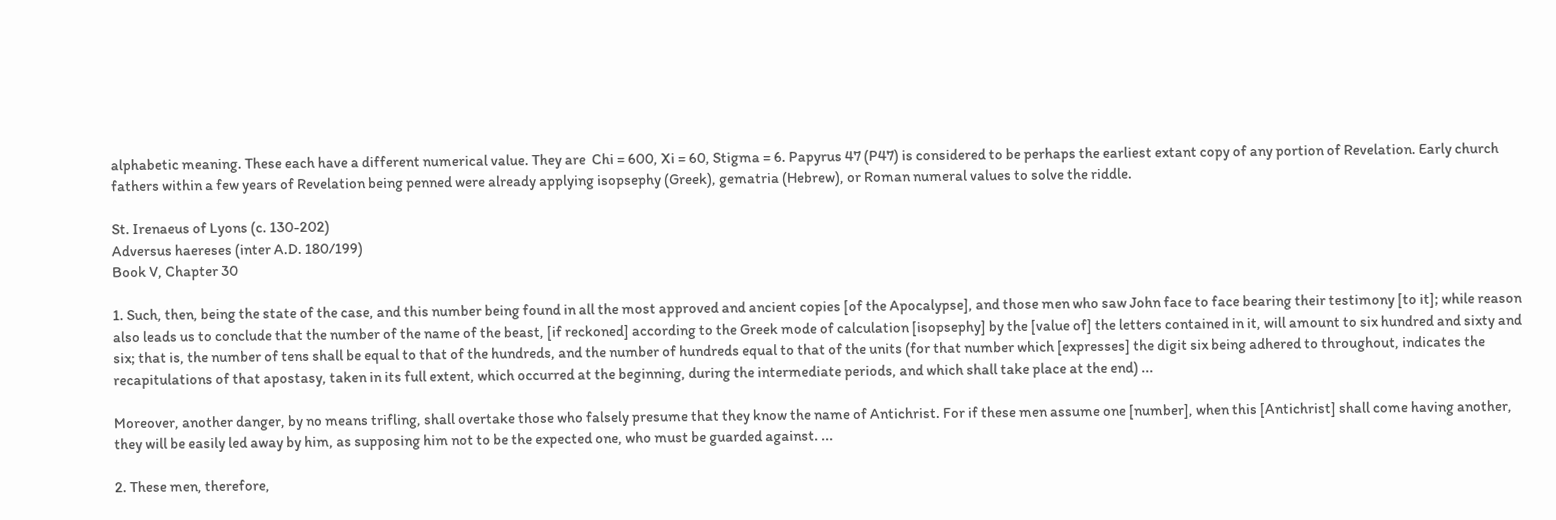alphabetic meaning. These each have a different numerical value. They are  Chi = 600, Xi = 60, Stigma = 6. Papyrus 47 (P47) is considered to be perhaps the earliest extant copy of any portion of Revelation. Early church fathers within a few years of Revelation being penned were already applying isopsephy (Greek), gematria (Hebrew), or Roman numeral values to solve the riddle.

St. Irenaeus of Lyons (c. 130-202)
Adversus haereses (inter A.D. 180/199)
Book V, Chapter 30

1. Such, then, being the state of the case, and this number being found in all the most approved and ancient copies [of the Apocalypse], and those men who saw John face to face bearing their testimony [to it]; while reason also leads us to conclude that the number of the name of the beast, [if reckoned] according to the Greek mode of calculation [isopsephy] by the [value of] the letters contained in it, will amount to six hundred and sixty and six; that is, the number of tens shall be equal to that of the hundreds, and the number of hundreds equal to that of the units (for that number which [expresses] the digit six being adhered to throughout, indicates the recapitulations of that apostasy, taken in its full extent, which occurred at the beginning, during the intermediate periods, and which shall take place at the end) ...

Moreover, another danger, by no means trifling, shall overtake those who falsely presume that they know the name of Antichrist. For if these men assume one [number], when this [Antichrist] shall come having another, they will be easily led away by him, as supposing him not to be the expected one, who must be guarded against. ...

2. These men, therefore,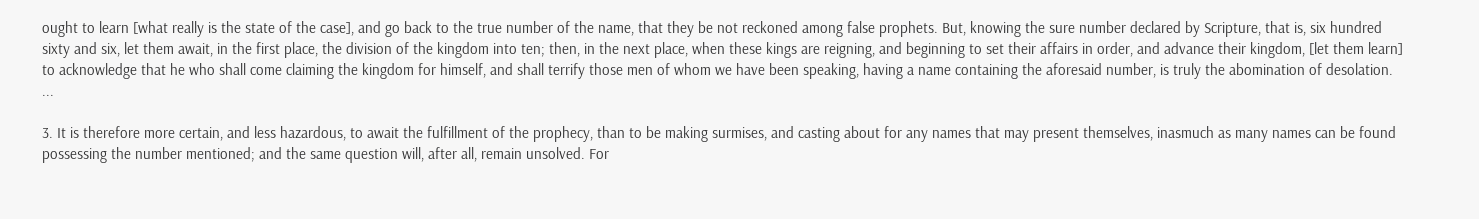ought to learn [what really is the state of the case], and go back to the true number of the name, that they be not reckoned among false prophets. But, knowing the sure number declared by Scripture, that is, six hundred sixty and six, let them await, in the first place, the division of the kingdom into ten; then, in the next place, when these kings are reigning, and beginning to set their affairs in order, and advance their kingdom, [let them learn] to acknowledge that he who shall come claiming the kingdom for himself, and shall terrify those men of whom we have been speaking, having a name containing the aforesaid number, is truly the abomination of desolation. ...

3. It is therefore more certain, and less hazardous, to await the fulfillment of the prophecy, than to be making surmises, and casting about for any names that may present themselves, inasmuch as many names can be found possessing the number mentioned; and the same question will, after all, remain unsolved. For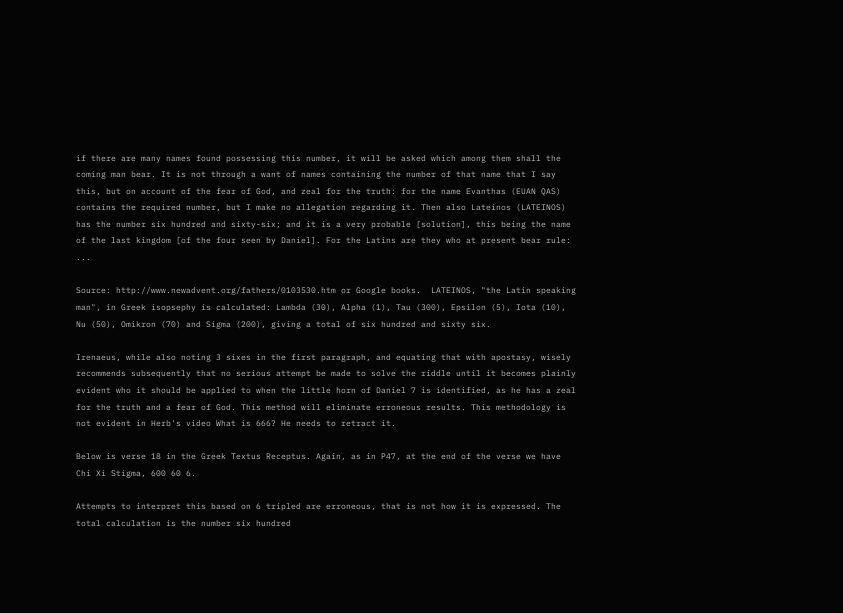if there are many names found possessing this number, it will be asked which among them shall the coming man bear. It is not through a want of names containing the number of that name that I say this, but on account of the fear of God, and zeal for the truth: for the name Evanthas (EUAN QAS) contains the required number, but I make no allegation regarding it. Then also Lateinos (LATEINOS) has the number six hundred and sixty-six; and it is a very probable [solution], this being the name of the last kingdom [of the four seen by Daniel]. For the Latins are they who at present bear rule: ...

Source: http://www.newadvent.org/fathers/0103530.htm or Google books.  LATEINOS, "the Latin speaking man", in Greek isopsephy is calculated: Lambda (30), Alpha (1), Tau (300), Epsilon (5), Iota (10), Nu (50), Omikron (70) and Sigma (200), giving a total of six hundred and sixty six.

Irenaeus, while also noting 3 sixes in the first paragraph, and equating that with apostasy, wisely recommends subsequently that no serious attempt be made to solve the riddle until it becomes plainly evident who it should be applied to when the little horn of Daniel 7 is identified, as he has a zeal for the truth and a fear of God. This method will eliminate erroneous results. This methodology is not evident in Herb's video What is 666? He needs to retract it.

Below is verse 18 in the Greek Textus Receptus. Again, as in P47, at the end of the verse we have Chi Xi Stigma, 600 60 6.

Attempts to interpret this based on 6 tripled are erroneous, that is not how it is expressed. The total calculation is the number six hundred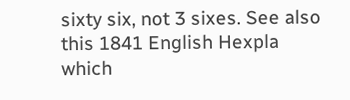sixty six, not 3 sixes. See also this 1841 English Hexpla which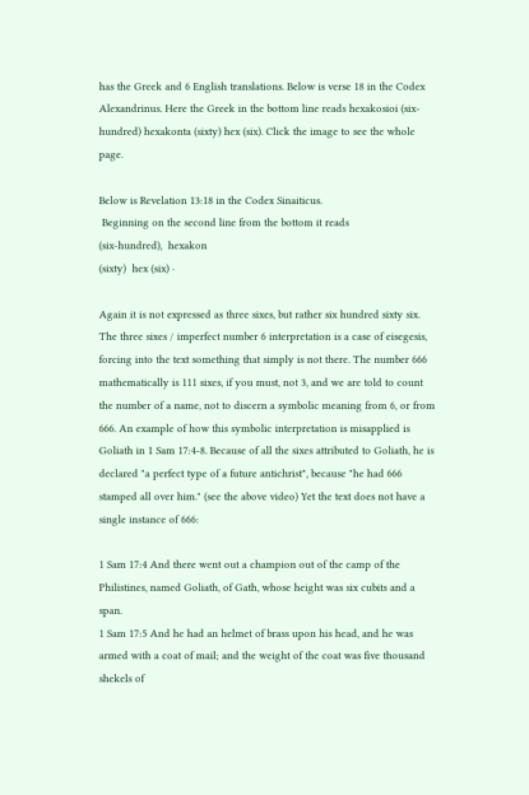has the Greek and 6 English translations. Below is verse 18 in the Codex Alexandrinus. Here the Greek in the bottom line reads hexakosioi (six-hundred) hexakonta (sixty) hex (six). Click the image to see the whole page.

Below is Revelation 13:18 in the Codex Sinaiticus.
 Beginning on the second line from the bottom it reads
(six-hundred),  hexakon
(sixty)  hex (six) ·

Again it is not expressed as three sixes, but rather six hundred sixty six. The three sixes / imperfect number 6 interpretation is a case of eisegesis, forcing into the text something that simply is not there. The number 666 mathematically is 111 sixes, if you must, not 3, and we are told to count the number of a name, not to discern a symbolic meaning from 6, or from 666. An example of how this symbolic interpretation is misapplied is Goliath in 1 Sam 17:4-8. Because of all the sixes attributed to Goliath, he is declared "a perfect type of a future antichrist", because "he had 666 stamped all over him." (see the above video) Yet the text does not have a single instance of 666:

1 Sam 17:4 And there went out a champion out of the camp of the Philistines, named Goliath, of Gath, whose height was six cubits and a span.
1 Sam 17:5 And he had an helmet of brass upon his head, and he was armed with a coat of mail; and the weight of the coat was five thousand shekels of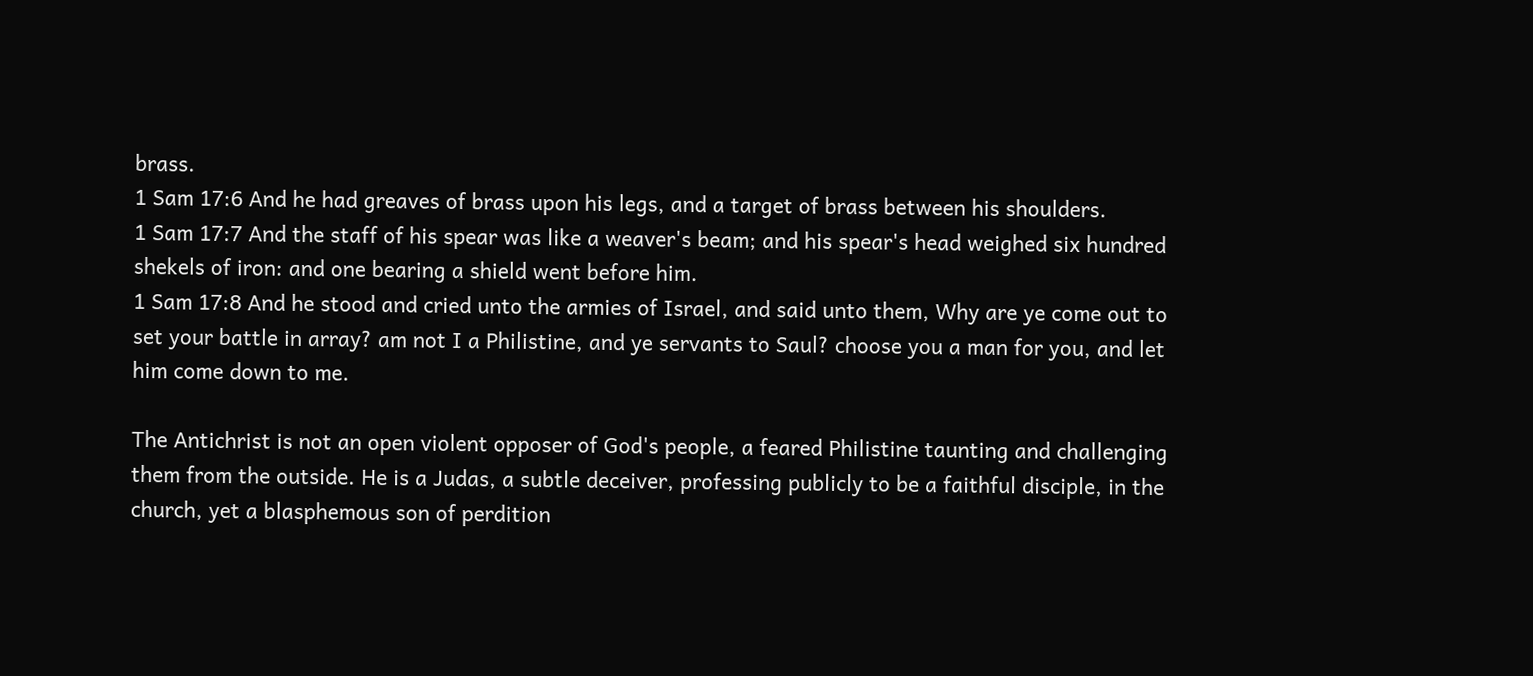brass.
1 Sam 17:6 And he had greaves of brass upon his legs, and a target of brass between his shoulders.
1 Sam 17:7 And the staff of his spear was like a weaver's beam; and his spear's head weighed six hundred shekels of iron: and one bearing a shield went before him.
1 Sam 17:8 And he stood and cried unto the armies of Israel, and said unto them, Why are ye come out to set your battle in array? am not I a Philistine, and ye servants to Saul? choose you a man for you, and let him come down to me.

The Antichrist is not an open violent opposer of God's people, a feared Philistine taunting and challenging them from the outside. He is a Judas, a subtle deceiver, professing publicly to be a faithful disciple, in the church, yet a blasphemous son of perdition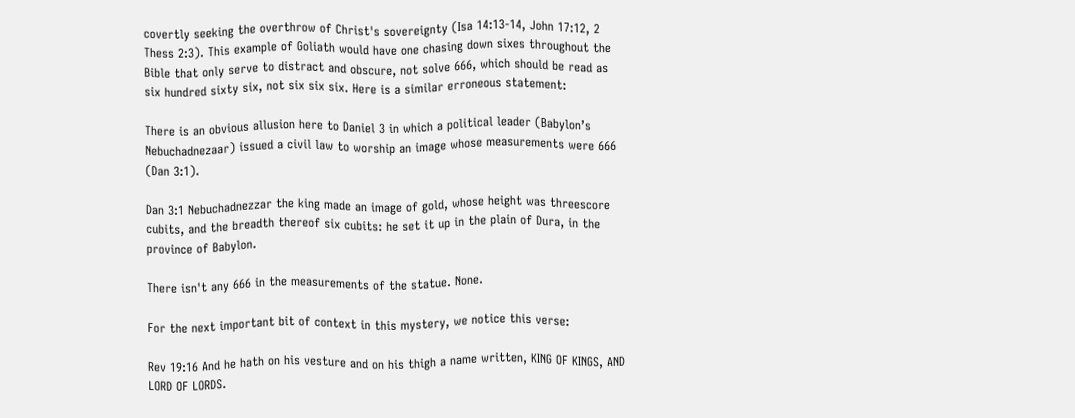covertly seeking the overthrow of Christ's sovereignty (Isa 14:13-14, John 17:12, 2 Thess 2:3). This example of Goliath would have one chasing down sixes throughout the Bible that only serve to distract and obscure, not solve 666, which should be read as six hundred sixty six, not six six six. Here is a similar erroneous statement:

There is an obvious allusion here to Daniel 3 in which a political leader (Babylon’s Nebuchadnezaar) issued a civil law to worship an image whose measurements were 666 (Dan 3:1).

Dan 3:1 Nebuchadnezzar the king made an image of gold, whose height was threescore cubits, and the breadth thereof six cubits: he set it up in the plain of Dura, in the province of Babylon.

There isn't any 666 in the measurements of the statue. None.

For the next important bit of context in this mystery, we notice this verse:

Rev 19:16 And he hath on his vesture and on his thigh a name written, KING OF KINGS, AND LORD OF LORDS.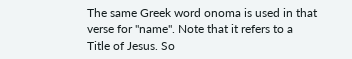The same Greek word onoma is used in that verse for "name". Note that it refers to a Title of Jesus. So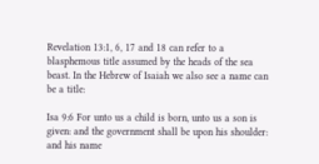Revelation 13:1, 6, 17 and 18 can refer to a blasphemous title assumed by the heads of the sea beast. In the Hebrew of Isaiah we also see a name can be a title:

Isa 9:6 For unto us a child is born, unto us a son is given: and the government shall be upon his shoulder: and his name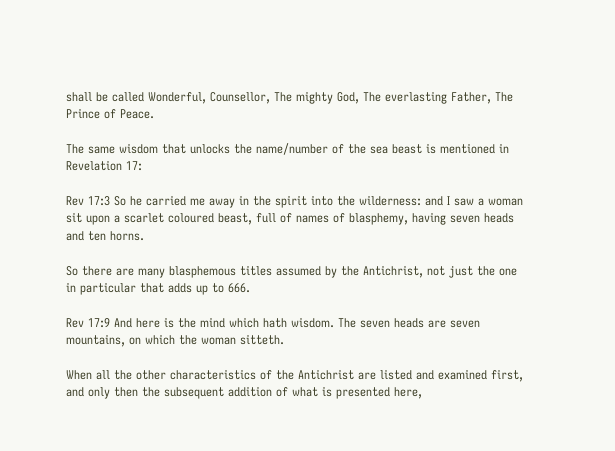shall be called Wonderful, Counsellor, The mighty God, The everlasting Father, The Prince of Peace.

The same wisdom that unlocks the name/number of the sea beast is mentioned in Revelation 17:

Rev 17:3 So he carried me away in the spirit into the wilderness: and I saw a woman sit upon a scarlet coloured beast, full of names of blasphemy, having seven heads and ten horns.

So there are many blasphemous titles assumed by the Antichrist, not just the one in particular that adds up to 666.

Rev 17:9 And here is the mind which hath wisdom. The seven heads are seven mountains, on which the woman sitteth.

When all the other characteristics of the Antichrist are listed and examined first, and only then the subsequent addition of what is presented here,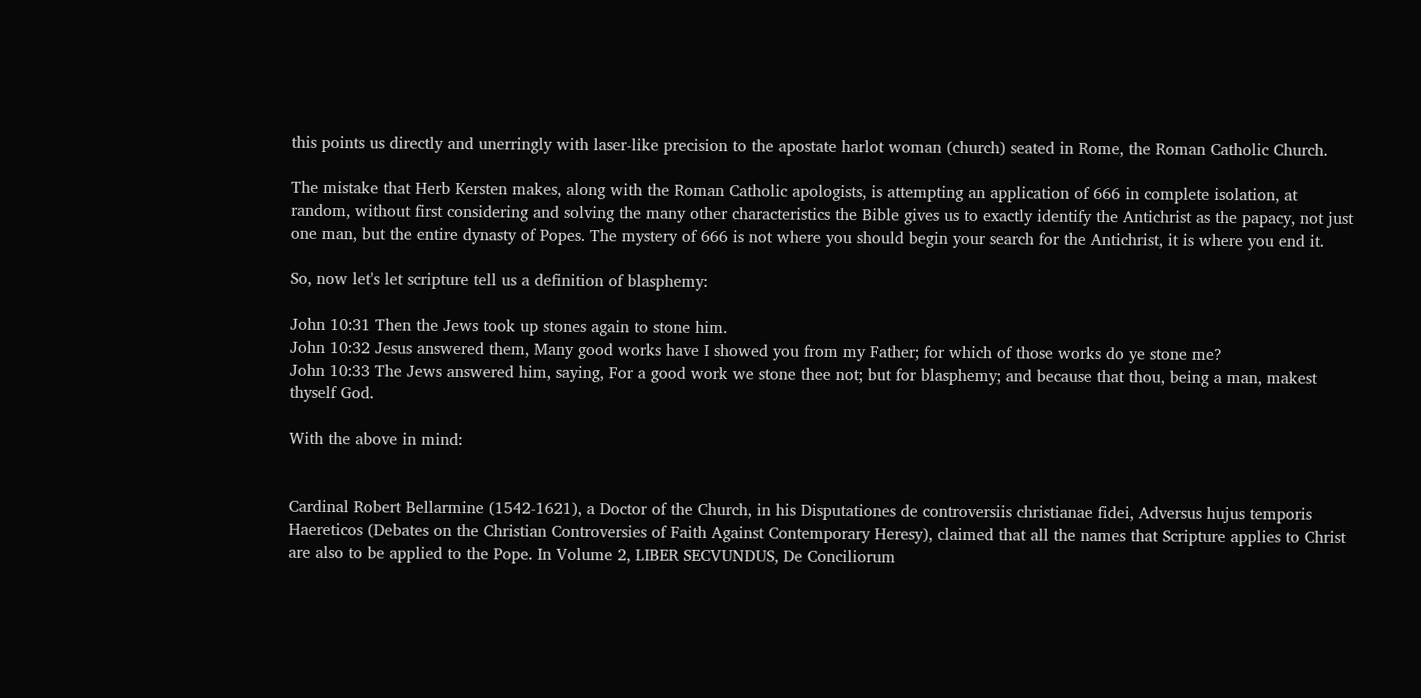this points us directly and unerringly with laser-like precision to the apostate harlot woman (church) seated in Rome, the Roman Catholic Church.

The mistake that Herb Kersten makes, along with the Roman Catholic apologists, is attempting an application of 666 in complete isolation, at random, without first considering and solving the many other characteristics the Bible gives us to exactly identify the Antichrist as the papacy, not just one man, but the entire dynasty of Popes. The mystery of 666 is not where you should begin your search for the Antichrist, it is where you end it.

So, now let's let scripture tell us a definition of blasphemy:

John 10:31 Then the Jews took up stones again to stone him.
John 10:32 Jesus answered them, Many good works have I showed you from my Father; for which of those works do ye stone me?
John 10:33 The Jews answered him, saying, For a good work we stone thee not; but for blasphemy; and because that thou, being a man, makest thyself God.

With the above in mind:


Cardinal Robert Bellarmine (1542-1621), a Doctor of the Church, in his Disputationes de controversiis christianae fidei, Adversus hujus temporis Haereticos (Debates on the Christian Controversies of Faith Against Contemporary Heresy), claimed that all the names that Scripture applies to Christ are also to be applied to the Pope. In Volume 2, LIBER SECVUNDUS, De Conciliorum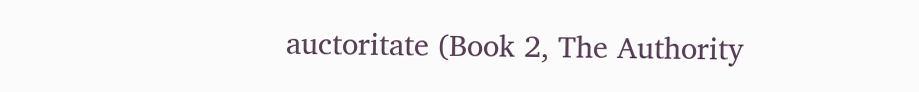auctoritate (Book 2, The Authority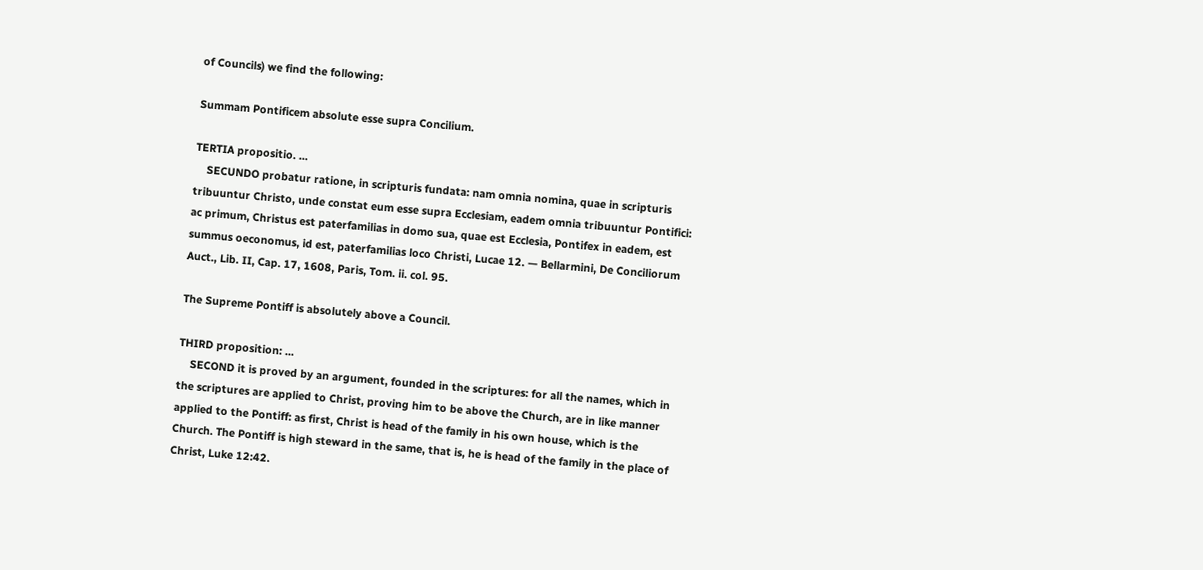of Councils) we find the following:

Summam Pontificem absolute esse supra Concilium.

TERTIA propositio. ...
    SECUNDO probatur ratione, in scripturis fundata: nam omnia nomina, quae in scripturis tribuuntur Christo, unde constat eum esse supra Ecclesiam, eadem omnia tribuuntur Pontifici: ac primum, Christus est paterfamilias in domo sua, quae est Ecclesia, Pontifex in eadem, est summus oeconomus, id est, paterfamilias loco Christi, Lucae 12. — Bellarmini, De Conciliorum Auct., Lib. II, Cap. 17, 1608, Paris, Tom. ii. col. 95.

The Supreme Pontiff is absolutely above a Council.

THIRD proposition: ...
    SECOND it is proved by an argument, founded in the scriptures: for all the names, which in the scriptures are applied to Christ, proving him to be above the Church, are in like manner applied to the Pontiff: as first, Christ is head of the family in his own house, which is the Church. The Pontiff is high steward in the same, that is, he is head of the family in the place of Christ, Luke 12:42.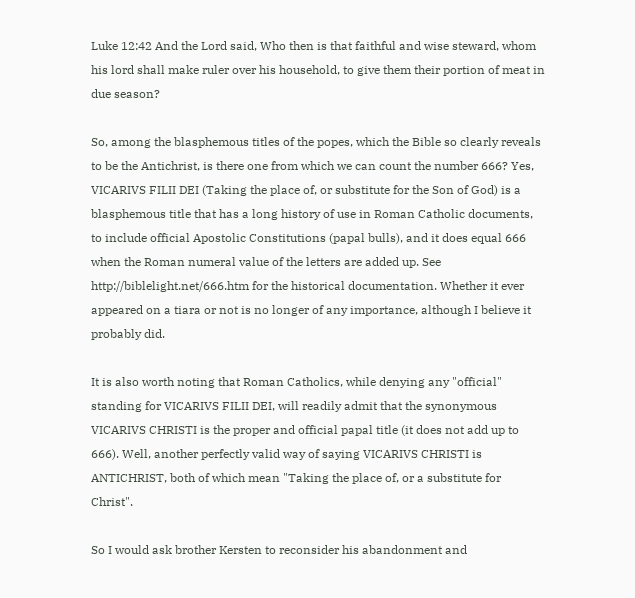Luke 12:42 And the Lord said, Who then is that faithful and wise steward, whom his lord shall make ruler over his household, to give them their portion of meat in due season?

So, among the blasphemous titles of the popes, which the Bible so clearly reveals to be the Antichrist, is there one from which we can count the number 666? Yes, VICARIVS FILII DEI (Taking the place of, or substitute for the Son of God) is a blasphemous title that has a long history of use in Roman Catholic documents, to include official Apostolic Constitutions (papal bulls), and it does equal 666 when the Roman numeral value of the letters are added up. See http://biblelight.net/666.htm for the historical documentation. Whether it ever appeared on a tiara or not is no longer of any importance, although I believe it probably did.

It is also worth noting that Roman Catholics, while denying any "official" standing for VICARIVS FILII DEI, will readily admit that the synonymous VICARIVS CHRISTI is the proper and official papal title (it does not add up to 666). Well, another perfectly valid way of saying VICARIVS CHRISTI is ANTICHRIST, both of which mean "Taking the place of, or a substitute for Christ".

So I would ask brother Kersten to reconsider his abandonment and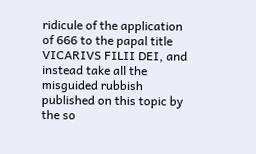ridicule of the application of 666 to the papal title VICARIVS FILII DEI, and instead take all the misguided rubbish published on this topic by the so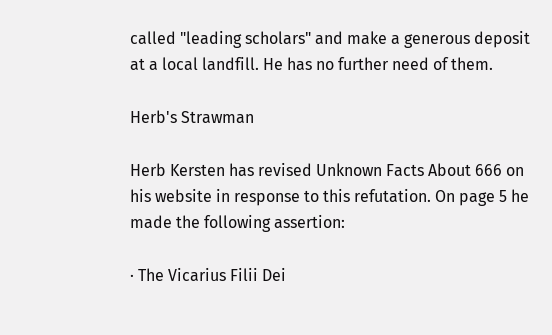called "leading scholars" and make a generous deposit at a local landfill. He has no further need of them.

Herb's Strawman

Herb Kersten has revised Unknown Facts About 666 on his website in response to this refutation. On page 5 he made the following assertion:

· The Vicarius Filii Dei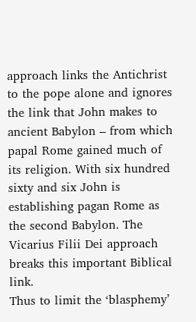approach links the Antichrist to the pope alone and ignores the link that John makes to ancient Babylon – from which papal Rome gained much of its religion. With six hundred sixty and six John is establishing pagan Rome as the second Babylon. The Vicarius Filii Dei approach breaks this important Biblical link.
Thus to limit the ‘blasphemy’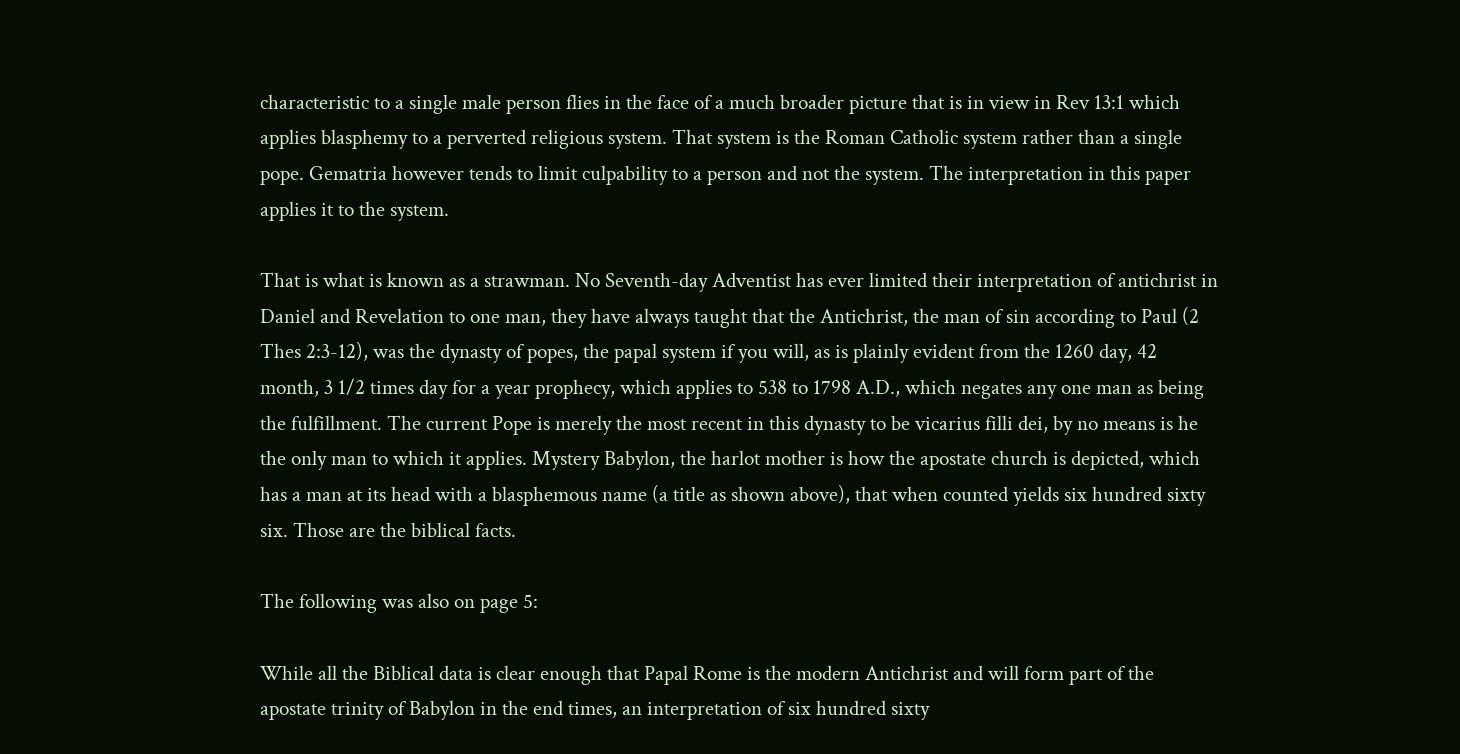characteristic to a single male person flies in the face of a much broader picture that is in view in Rev 13:1 which applies blasphemy to a perverted religious system. That system is the Roman Catholic system rather than a single pope. Gematria however tends to limit culpability to a person and not the system. The interpretation in this paper applies it to the system.

That is what is known as a strawman. No Seventh-day Adventist has ever limited their interpretation of antichrist in Daniel and Revelation to one man, they have always taught that the Antichrist, the man of sin according to Paul (2 Thes 2:3-12), was the dynasty of popes, the papal system if you will, as is plainly evident from the 1260 day, 42 month, 3 1/2 times day for a year prophecy, which applies to 538 to 1798 A.D., which negates any one man as being the fulfillment. The current Pope is merely the most recent in this dynasty to be vicarius filli dei, by no means is he the only man to which it applies. Mystery Babylon, the harlot mother is how the apostate church is depicted, which has a man at its head with a blasphemous name (a title as shown above), that when counted yields six hundred sixty six. Those are the biblical facts.

The following was also on page 5:

While all the Biblical data is clear enough that Papal Rome is the modern Antichrist and will form part of the apostate trinity of Babylon in the end times, an interpretation of six hundred sixty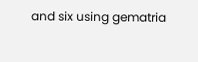and six using gematria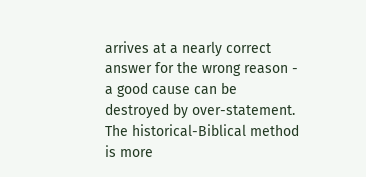arrives at a nearly correct answer for the wrong reason - a good cause can be destroyed by over-statement. The historical-Biblical method is more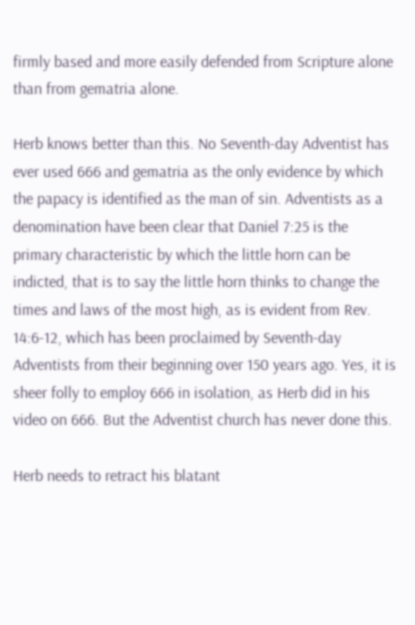firmly based and more easily defended from Scripture alone than from gematria alone.

Herb knows better than this. No Seventh-day Adventist has ever used 666 and gematria as the only evidence by which the papacy is identified as the man of sin. Adventists as a denomination have been clear that Daniel 7:25 is the primary characteristic by which the little horn can be indicted, that is to say the little horn thinks to change the times and laws of the most high, as is evident from Rev. 14:6-12, which has been proclaimed by Seventh-day Adventists from their beginning over 150 years ago. Yes, it is sheer folly to employ 666 in isolation, as Herb did in his video on 666. But the Adventist church has never done this.

Herb needs to retract his blatant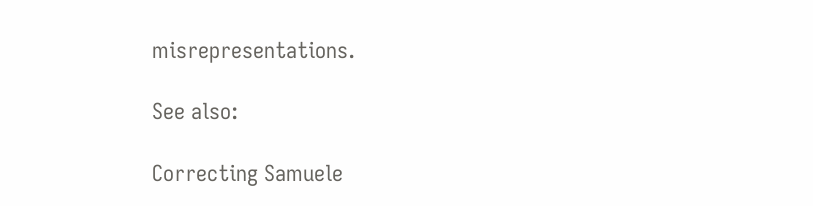misrepresentations.

See also:

Correcting Samuele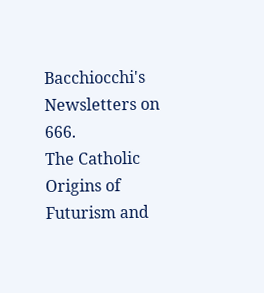Bacchiocchi's Newsletters on 666.
The Catholic Origins of Futurism and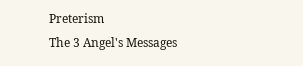Preterism
The 3 Angel's Messages